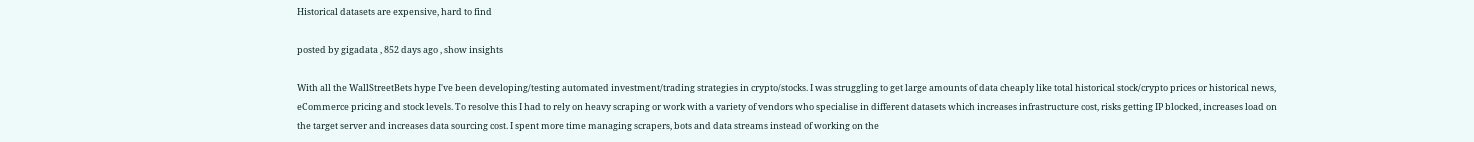Historical datasets are expensive, hard to find

posted by gigadata , 852 days ago , show insights

With all the WallStreetBets hype I've been developing/testing automated investment/trading strategies in crypto/stocks. I was struggling to get large amounts of data cheaply like total historical stock/crypto prices or historical news, eCommerce pricing and stock levels. To resolve this I had to rely on heavy scraping or work with a variety of vendors who specialise in different datasets which increases infrastructure cost, risks getting IP blocked, increases load on the target server and increases data sourcing cost. I spent more time managing scrapers, bots and data streams instead of working on the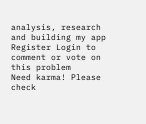analysis, research and building my app
Register Login to comment or vote on this problem
Need karma! Please check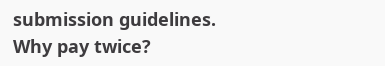submission guidelines.
Why pay twice?